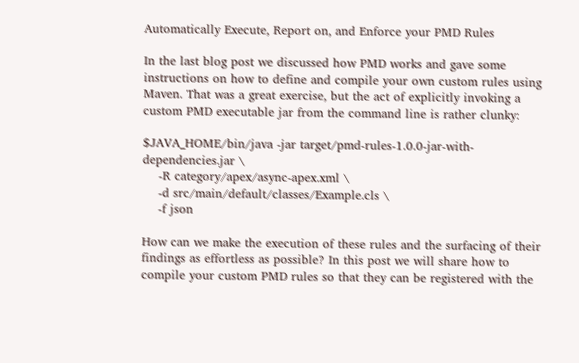Automatically Execute, Report on, and Enforce your PMD Rules

In the last blog post we discussed how PMD works and gave some instructions on how to define and compile your own custom rules using Maven. That was a great exercise, but the act of explicitly invoking a custom PMD executable jar from the command line is rather clunky:

$JAVA_HOME/bin/java -jar target/pmd-rules-1.0.0-jar-with-dependencies.jar \
    -R category/apex/async-apex.xml \
    -d src/main/default/classes/Example.cls \
    -f json

How can we make the execution of these rules and the surfacing of their findings as effortless as possible? In this post we will share how to compile your custom PMD rules so that they can be registered with the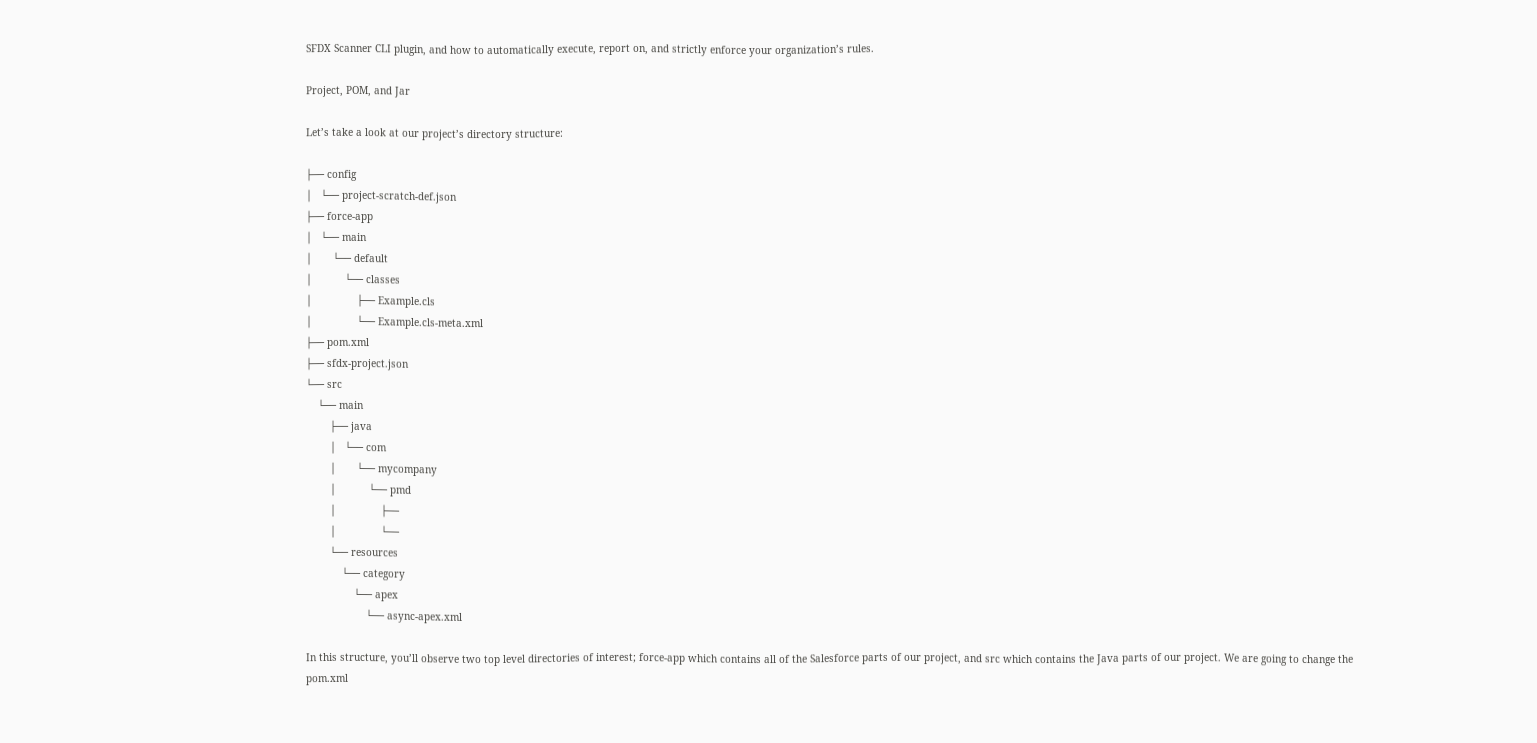SFDX Scanner CLI plugin, and how to automatically execute, report on, and strictly enforce your organization’s rules.

Project, POM, and Jar

Let’s take a look at our project’s directory structure:

├── config
│   └── project-scratch-def.json
├── force-app
│   └── main
│       └── default
│           └── classes
│               ├── Example.cls
│               └── Example.cls-meta.xml
├── pom.xml
├── sfdx-project.json
└── src
    └── main
        ├── java
        │   └── com
        │       └── mycompany
        │           └── pmd
        │               ├──
        │               └──
        └── resources
            └── category
                └── apex
                    └── async-apex.xml

In this structure, you’ll observe two top level directories of interest; force-app which contains all of the Salesforce parts of our project, and src which contains the Java parts of our project. We are going to change the pom.xml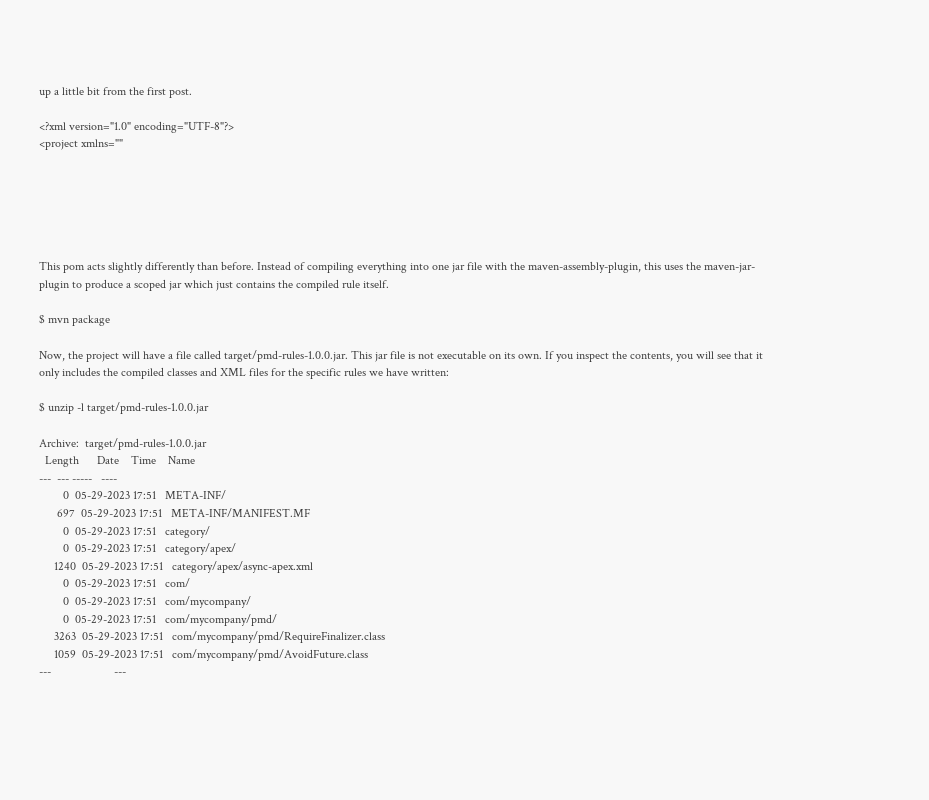up a little bit from the first post.

<?xml version="1.0" encoding="UTF-8"?>
<project xmlns=""






This pom acts slightly differently than before. Instead of compiling everything into one jar file with the maven-assembly-plugin, this uses the maven-jar-plugin to produce a scoped jar which just contains the compiled rule itself.

$ mvn package

Now, the project will have a file called target/pmd-rules-1.0.0.jar. This jar file is not executable on its own. If you inspect the contents, you will see that it only includes the compiled classes and XML files for the specific rules we have written:

$ unzip -l target/pmd-rules-1.0.0.jar

Archive:  target/pmd-rules-1.0.0.jar
  Length      Date    Time    Name
---  --- -----   ----
        0  05-29-2023 17:51   META-INF/
      697  05-29-2023 17:51   META-INF/MANIFEST.MF
        0  05-29-2023 17:51   category/
        0  05-29-2023 17:51   category/apex/
     1240  05-29-2023 17:51   category/apex/async-apex.xml
        0  05-29-2023 17:51   com/
        0  05-29-2023 17:51   com/mycompany/
        0  05-29-2023 17:51   com/mycompany/pmd/
     3263  05-29-2023 17:51   com/mycompany/pmd/RequireFinalizer.class
     1059  05-29-2023 17:51   com/mycompany/pmd/AvoidFuture.class
---                     ---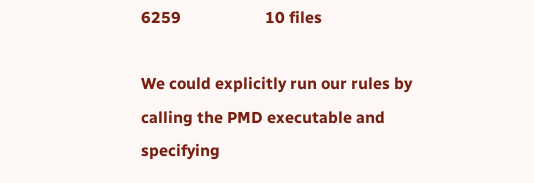6259                     10 files

We could explicitly run our rules by calling the PMD executable and specifying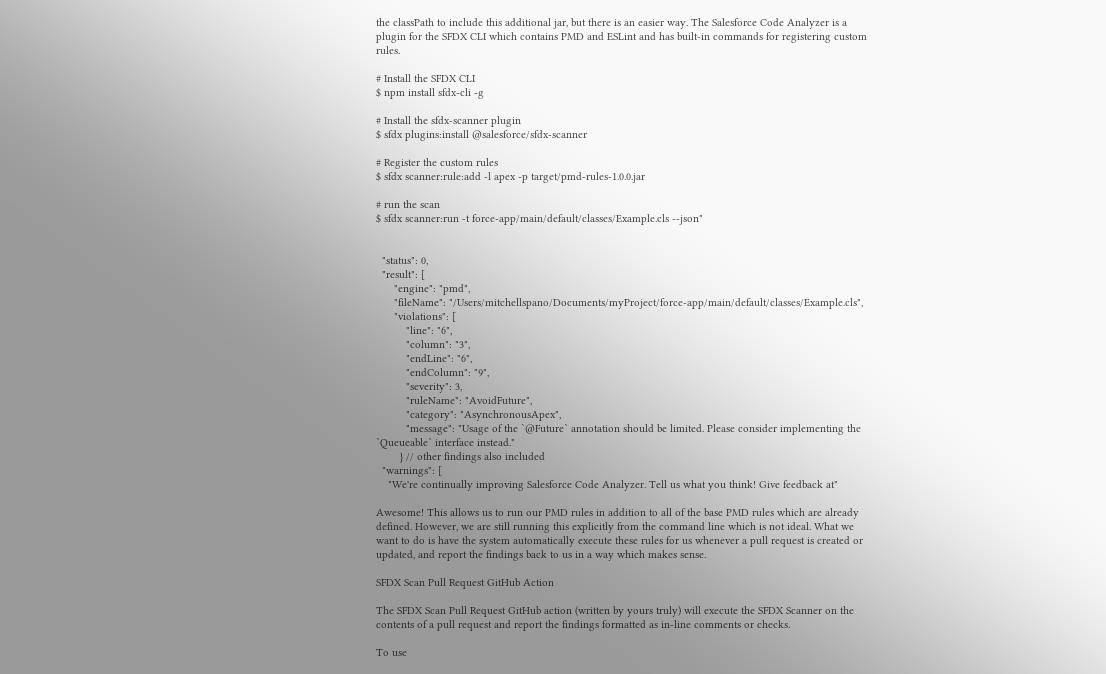the classPath to include this additional jar, but there is an easier way. The Salesforce Code Analyzer is a plugin for the SFDX CLI which contains PMD and ESLint and has built-in commands for registering custom rules.

# Install the SFDX CLI
$ npm install sfdx-cli -g

# Install the sfdx-scanner plugin
$ sfdx plugins:install @salesforce/sfdx-scanner

# Register the custom rules
$ sfdx scanner:rule:add -l apex -p target/pmd-rules-1.0.0.jar

# run the scan
$ sfdx scanner:run -t force-app/main/default/classes/Example.cls --json"


  "status": 0,
  "result": [
      "engine": "pmd",
      "fileName": "/Users/mitchellspano/Documents/myProject/force-app/main/default/classes/Example.cls",
      "violations": [
          "line": "6",
          "column": "3",
          "endLine": "6",
          "endColumn": "9",
          "severity": 3,
          "ruleName": "AvoidFuture",
          "category": "AsynchronousApex",
          "message": "Usage of the `@Future` annotation should be limited. Please consider implementing the `Queueable` interface instead."
        } // other findings also included
  "warnings": [
    "We're continually improving Salesforce Code Analyzer. Tell us what you think! Give feedback at"

Awesome! This allows us to run our PMD rules in addition to all of the base PMD rules which are already defined. However, we are still running this explicitly from the command line which is not ideal. What we want to do is have the system automatically execute these rules for us whenever a pull request is created or updated, and report the findings back to us in a way which makes sense.

SFDX Scan Pull Request GitHub Action

The SFDX Scan Pull Request GitHub action (written by yours truly) will execute the SFDX Scanner on the contents of a pull request and report the findings formatted as in-line comments or checks.

To use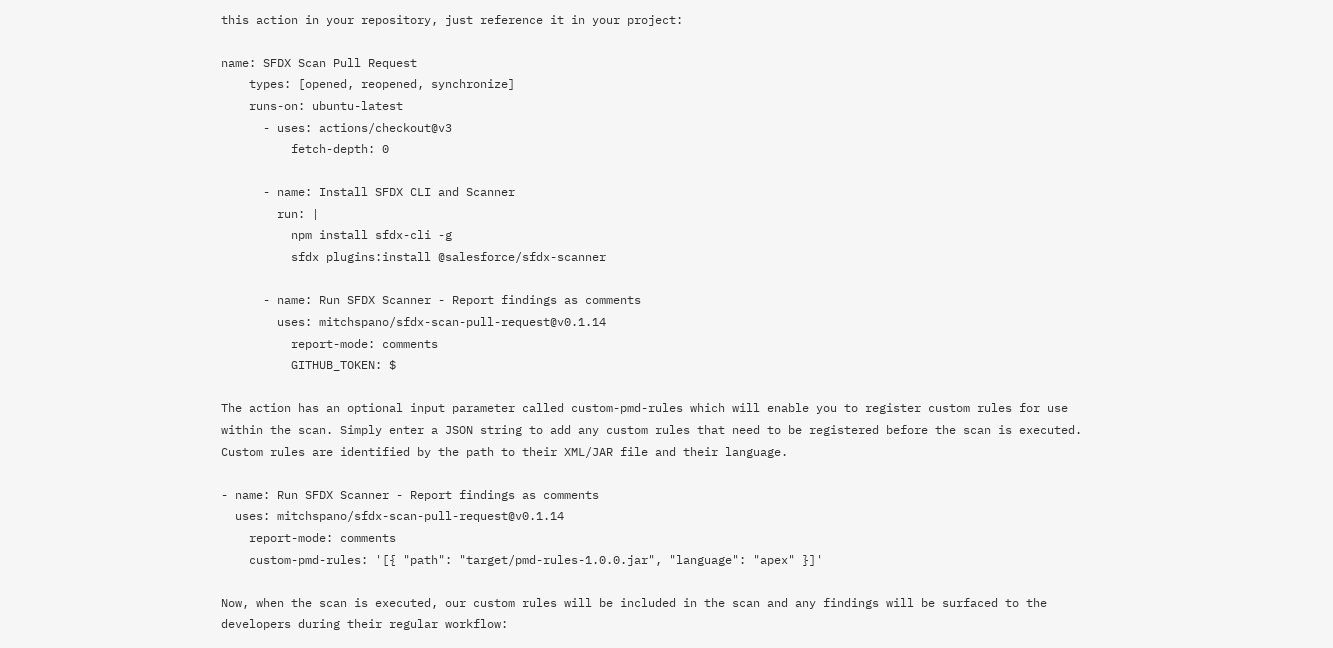this action in your repository, just reference it in your project:

name: SFDX Scan Pull Request
    types: [opened, reopened, synchronize]
    runs-on: ubuntu-latest
      - uses: actions/checkout@v3
          fetch-depth: 0

      - name: Install SFDX CLI and Scanner
        run: |
          npm install sfdx-cli -g
          sfdx plugins:install @salesforce/sfdx-scanner

      - name: Run SFDX Scanner - Report findings as comments
        uses: mitchspano/sfdx-scan-pull-request@v0.1.14
          report-mode: comments
          GITHUB_TOKEN: $

The action has an optional input parameter called custom-pmd-rules which will enable you to register custom rules for use within the scan. Simply enter a JSON string to add any custom rules that need to be registered before the scan is executed. Custom rules are identified by the path to their XML/JAR file and their language.

- name: Run SFDX Scanner - Report findings as comments
  uses: mitchspano/sfdx-scan-pull-request@v0.1.14
    report-mode: comments
    custom-pmd-rules: '[{ "path": "target/pmd-rules-1.0.0.jar", "language": "apex" }]'

Now, when the scan is executed, our custom rules will be included in the scan and any findings will be surfaced to the developers during their regular workflow: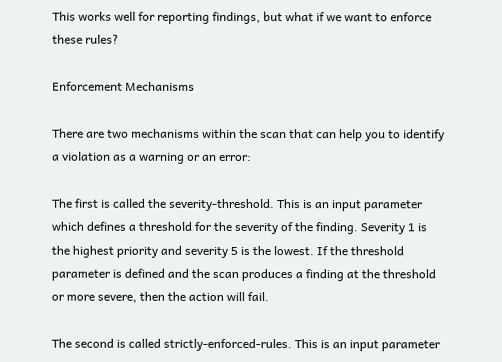This works well for reporting findings, but what if we want to enforce these rules?

Enforcement Mechanisms

There are two mechanisms within the scan that can help you to identify a violation as a warning or an error:

The first is called the severity-threshold. This is an input parameter which defines a threshold for the severity of the finding. Severity 1 is the highest priority and severity 5 is the lowest. If the threshold parameter is defined and the scan produces a finding at the threshold or more severe, then the action will fail.

The second is called strictly-enforced-rules. This is an input parameter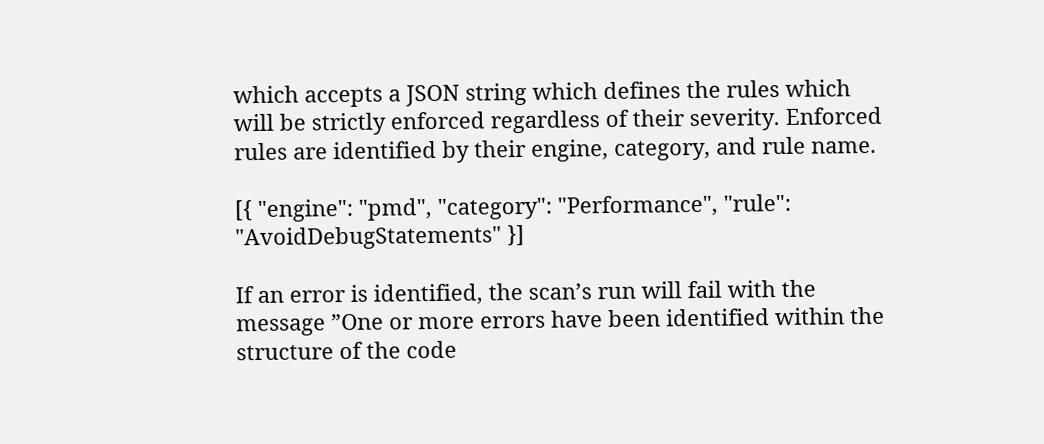which accepts a JSON string which defines the rules which will be strictly enforced regardless of their severity. Enforced rules are identified by their engine, category, and rule name.

[{ "engine": "pmd", "category": "Performance", "rule": "AvoidDebugStatements" }]

If an error is identified, the scan’s run will fail with the message ”One or more errors have been identified within the structure of the code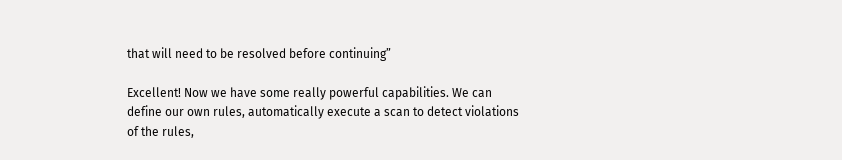that will need to be resolved before continuing”

Excellent! Now we have some really powerful capabilities. We can define our own rules, automatically execute a scan to detect violations of the rules,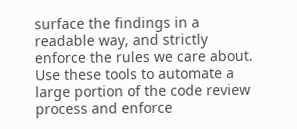surface the findings in a readable way, and strictly enforce the rules we care about. Use these tools to automate a large portion of the code review process and enforce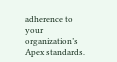adherence to your organization’s Apex standards.